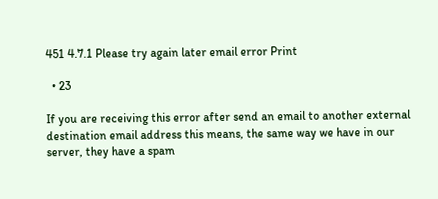451 4.7.1 Please try again later email error Print

  • 23

If you are receiving this error after send an email to another external destination email address this means, the same way we have in our server, they have a spam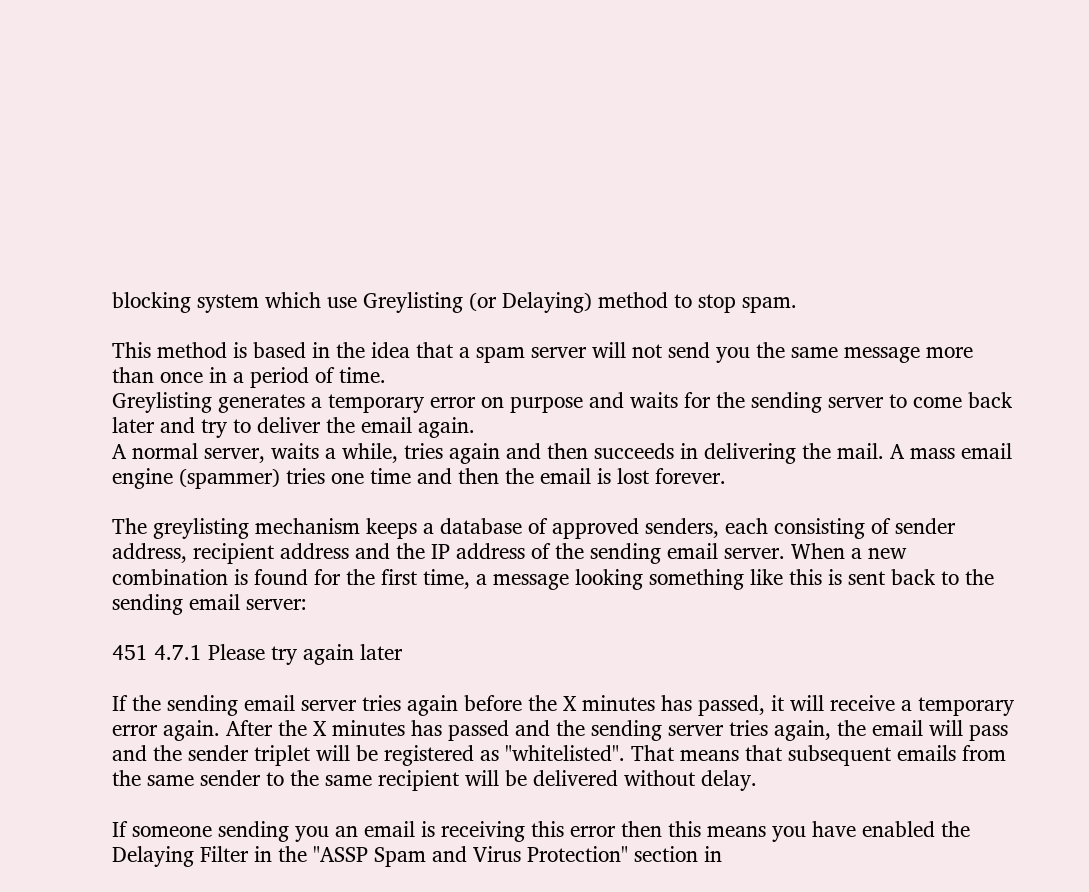blocking system which use Greylisting (or Delaying) method to stop spam.

This method is based in the idea that a spam server will not send you the same message more than once in a period of time.
Greylisting generates a temporary error on purpose and waits for the sending server to come back later and try to deliver the email again.
A normal server, waits a while, tries again and then succeeds in delivering the mail. A mass email engine (spammer) tries one time and then the email is lost forever.

The greylisting mechanism keeps a database of approved senders, each consisting of sender address, recipient address and the IP address of the sending email server. When a new combination is found for the first time, a message looking something like this is sent back to the sending email server:

451 4.7.1 Please try again later

If the sending email server tries again before the X minutes has passed, it will receive a temporary error again. After the X minutes has passed and the sending server tries again, the email will pass and the sender triplet will be registered as "whitelisted". That means that subsequent emails from the same sender to the same recipient will be delivered without delay.

If someone sending you an email is receiving this error then this means you have enabled the Delaying Filter in the "ASSP Spam and Virus Protection" section in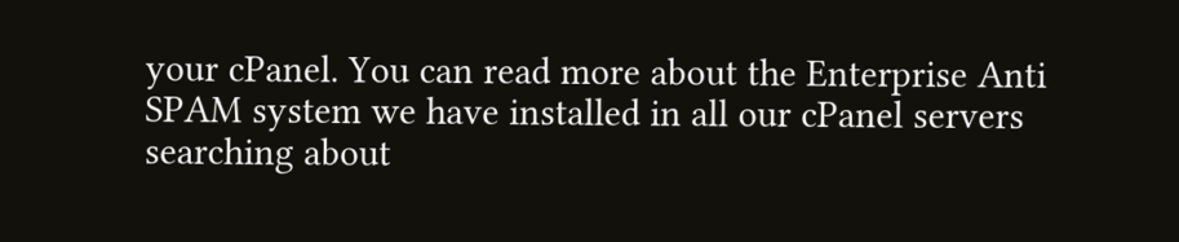your cPanel. You can read more about the Enterprise Anti SPAM system we have installed in all our cPanel servers searching about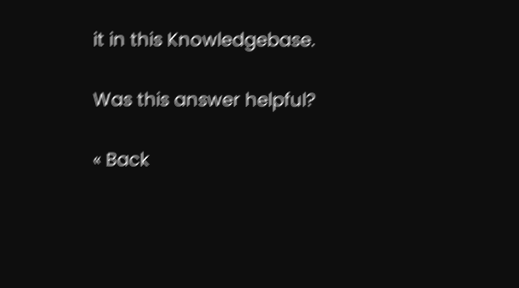it in this Knowledgebase.

Was this answer helpful?

« Back